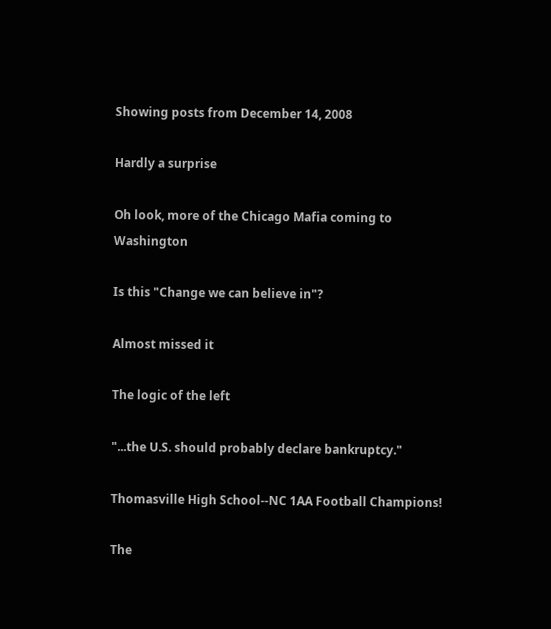Showing posts from December 14, 2008

Hardly a surprise

Oh look, more of the Chicago Mafia coming to Washington

Is this "Change we can believe in"?

Almost missed it

The logic of the left

"...the U.S. should probably declare bankruptcy."

Thomasville High School--NC 1AA Football Champions!

The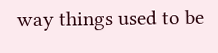way things used to be